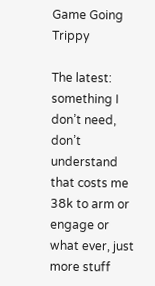Game Going Trippy

The latest: something I don’t need, don’t understand that costs me 38k to arm or engage or what ever, just more stuff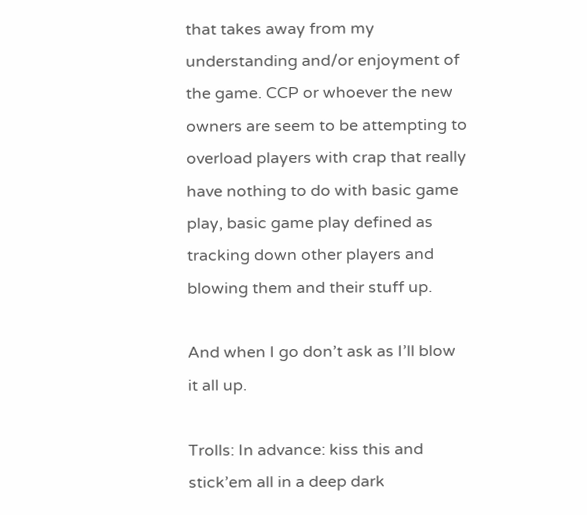that takes away from my understanding and/or enjoyment of the game. CCP or whoever the new owners are seem to be attempting to overload players with crap that really have nothing to do with basic game play, basic game play defined as tracking down other players and blowing them and their stuff up.

And when I go don’t ask as I’ll blow it all up.

Trolls: In advance: kiss this and stick’em all in a deep dark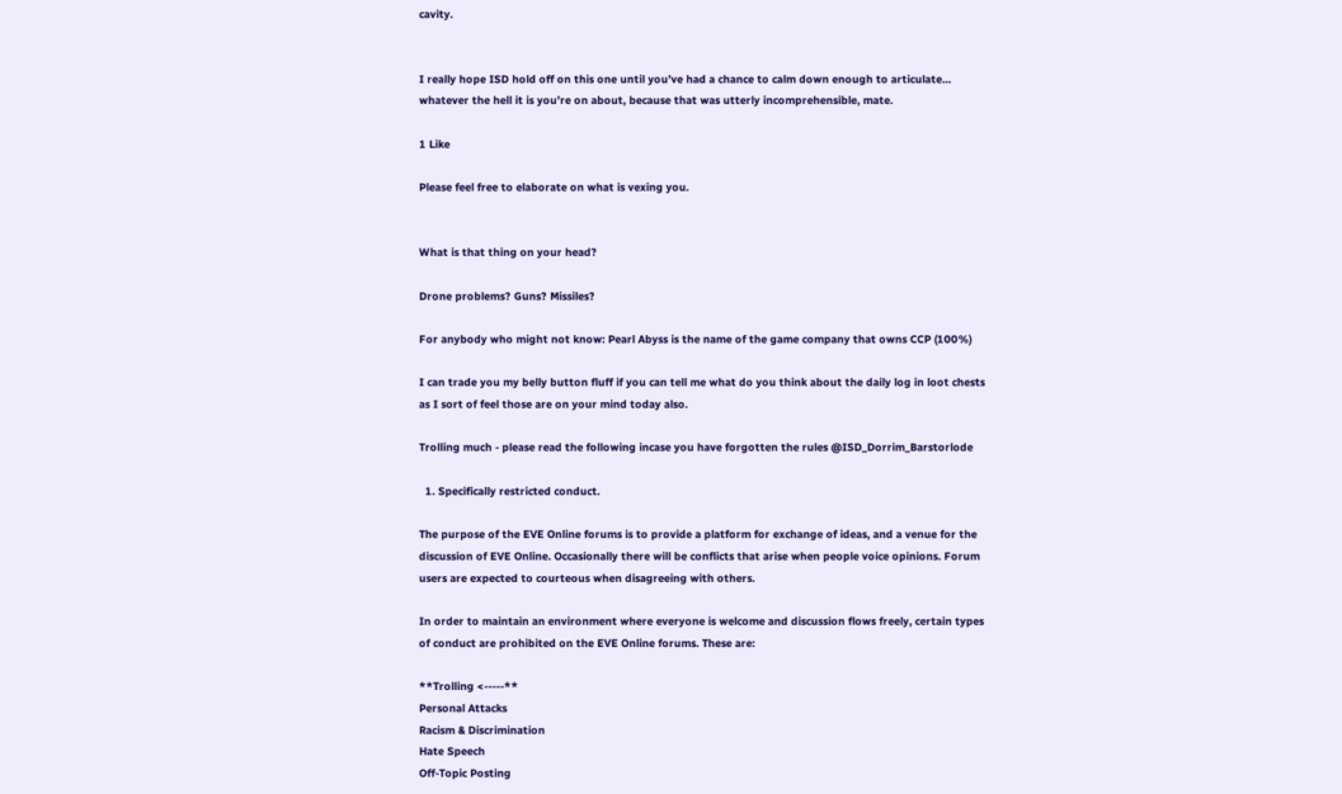cavity.


I really hope ISD hold off on this one until you’ve had a chance to calm down enough to articulate… whatever the hell it is you’re on about, because that was utterly incomprehensible, mate.

1 Like

Please feel free to elaborate on what is vexing you.


What is that thing on your head?

Drone problems? Guns? Missiles?

For anybody who might not know: Pearl Abyss is the name of the game company that owns CCP (100%)

I can trade you my belly button fluff if you can tell me what do you think about the daily log in loot chests as I sort of feel those are on your mind today also.

Trolling much - please read the following incase you have forgotten the rules @ISD_Dorrim_Barstorlode

  1. Specifically restricted conduct.

The purpose of the EVE Online forums is to provide a platform for exchange of ideas, and a venue for the discussion of EVE Online. Occasionally there will be conflicts that arise when people voice opinions. Forum users are expected to courteous when disagreeing with others.

In order to maintain an environment where everyone is welcome and discussion flows freely, certain types of conduct are prohibited on the EVE Online forums. These are:

**Trolling <-----**
Personal Attacks
Racism & Discrimination
Hate Speech
Off-Topic Posting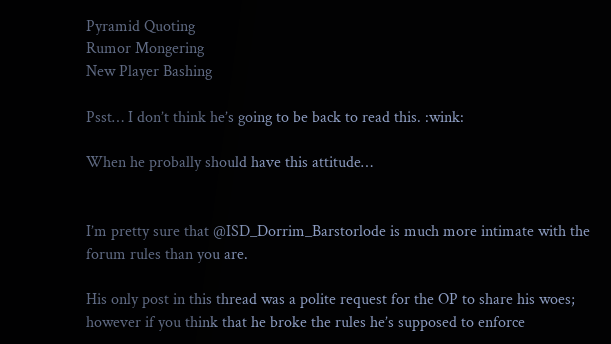Pyramid Quoting
Rumor Mongering
New Player Bashing

Psst… I don’t think he’s going to be back to read this. :wink:

When he probally should have this attitude…


I’m pretty sure that @ISD_Dorrim_Barstorlode is much more intimate with the forum rules than you are.

His only post in this thread was a polite request for the OP to share his woes; however if you think that he broke the rules he’s supposed to enforce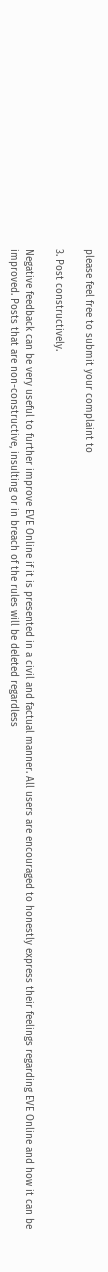please feel free to submit your complaint to

3. Post constructively.

Negative feedback can be very useful to further improve EVE Online if it is presented in a civil and factual manner. All users are encouraged to honestly express their feelings regarding EVE Online and how it can be improved. Posts that are non-constructive, insulting or in breach of the rules will be deleted regardless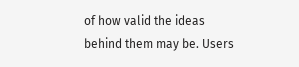of how valid the ideas behind them may be. Users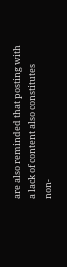are also reminded that posting with a lack of content also constitutes non-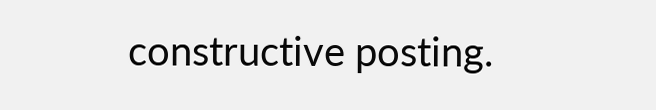constructive posting.